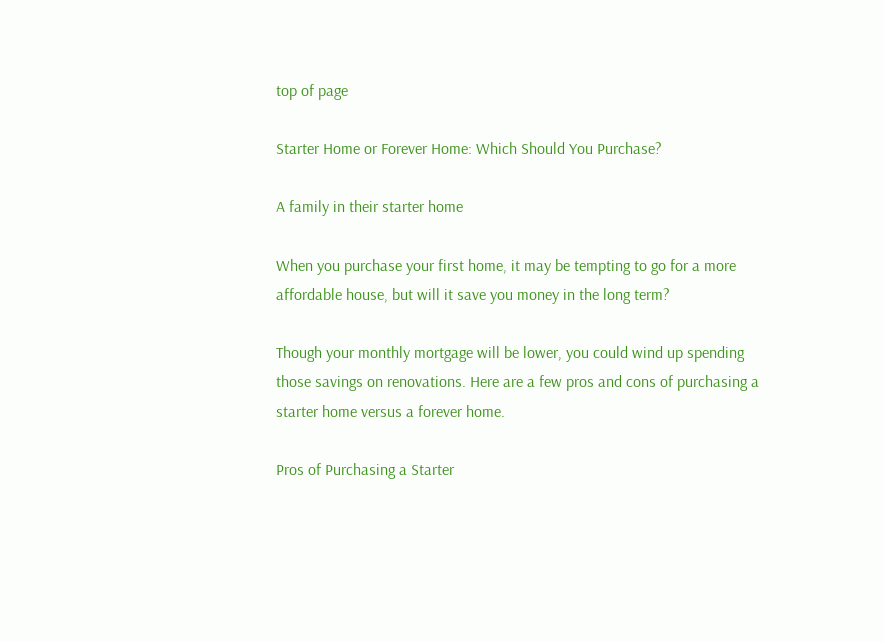top of page

Starter Home or Forever Home: Which Should You Purchase?

A family in their starter home

When you purchase your first home, it may be tempting to go for a more affordable house, but will it save you money in the long term?

Though your monthly mortgage will be lower, you could wind up spending those savings on renovations. Here are a few pros and cons of purchasing a starter home versus a forever home.

Pros of Purchasing a Starter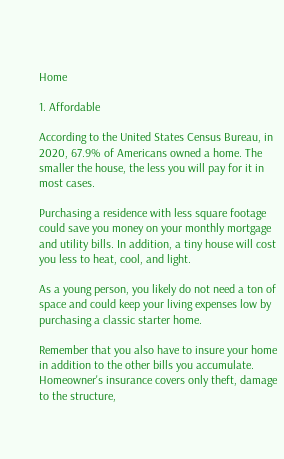Home

1. Affordable

According to the United States Census Bureau, in 2020, 67.9% of Americans owned a home. The smaller the house, the less you will pay for it in most cases.

Purchasing a residence with less square footage could save you money on your monthly mortgage and utility bills. In addition, a tiny house will cost you less to heat, cool, and light.

As a young person, you likely do not need a ton of space and could keep your living expenses low by purchasing a classic starter home.

Remember that you also have to insure your home in addition to the other bills you accumulate. Homeowner's insurance covers only theft, damage to the structure,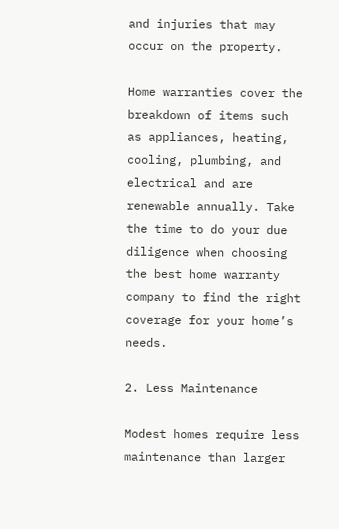and injuries that may occur on the property.

Home warranties cover the breakdown of items such as appliances, heating, cooling, plumbing, and electrical and are renewable annually. Take the time to do your due diligence when choosing the best home warranty company to find the right coverage for your home’s needs.

2. Less Maintenance

Modest homes require less maintenance than larger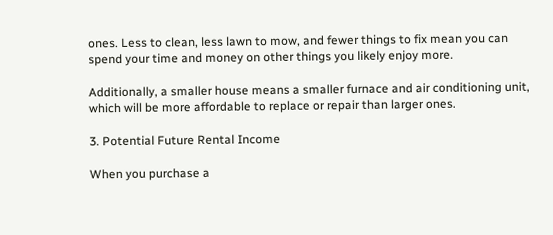ones. Less to clean, less lawn to mow, and fewer things to fix mean you can spend your time and money on other things you likely enjoy more.

Additionally, a smaller house means a smaller furnace and air conditioning unit, which will be more affordable to replace or repair than larger ones.

3. Potential Future Rental Income

When you purchase a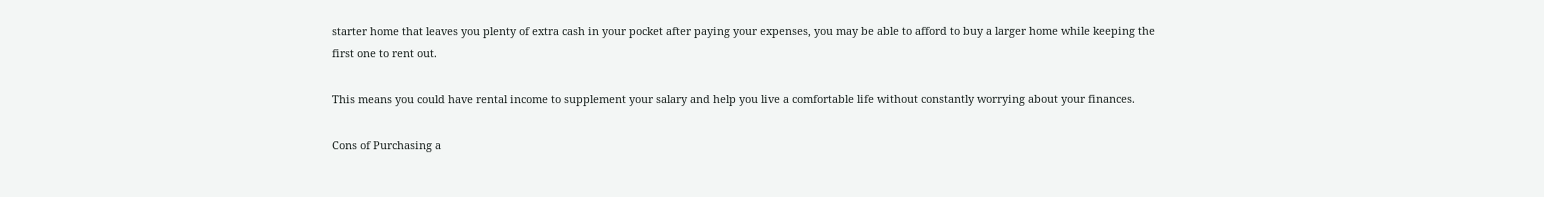starter home that leaves you plenty of extra cash in your pocket after paying your expenses, you may be able to afford to buy a larger home while keeping the first one to rent out.

This means you could have rental income to supplement your salary and help you live a comfortable life without constantly worrying about your finances.

Cons of Purchasing a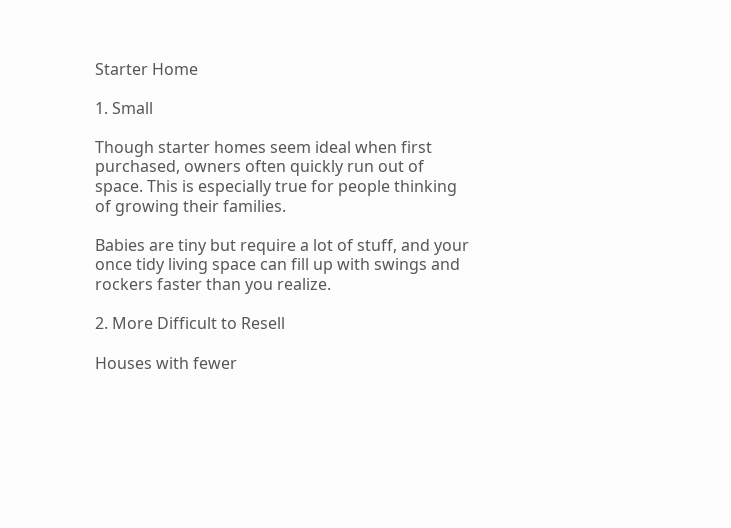Starter Home

1. Small

Though starter homes seem ideal when first purchased, owners often quickly run out of space. This is especially true for people thinking of growing their families.

Babies are tiny but require a lot of stuff, and your once tidy living space can fill up with swings and rockers faster than you realize.

2. More Difficult to Resell

Houses with fewer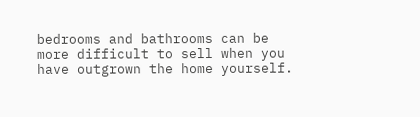bedrooms and bathrooms can be more difficult to sell when you have outgrown the home yourself.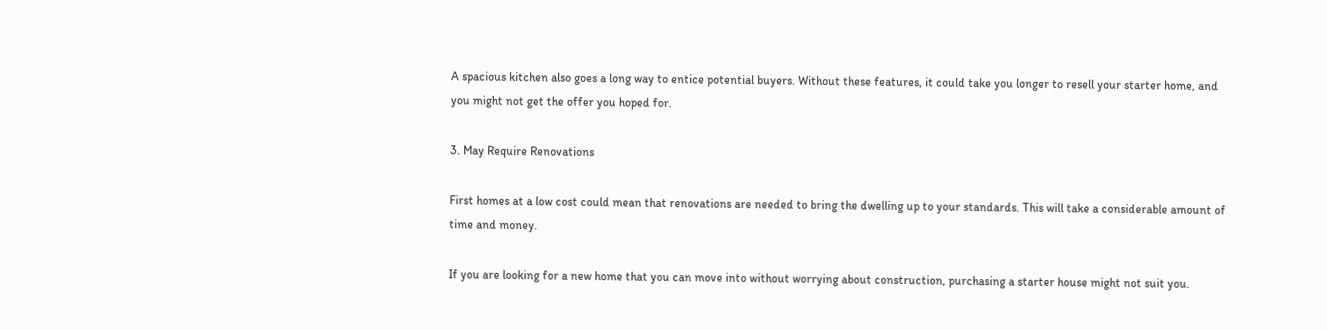A spacious kitchen also goes a long way to entice potential buyers. Without these features, it could take you longer to resell your starter home, and you might not get the offer you hoped for.

3. May Require Renovations

First homes at a low cost could mean that renovations are needed to bring the dwelling up to your standards. This will take a considerable amount of time and money.

If you are looking for a new home that you can move into without worrying about construction, purchasing a starter house might not suit you.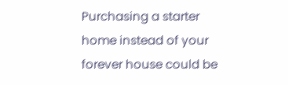Purchasing a starter home instead of your forever house could be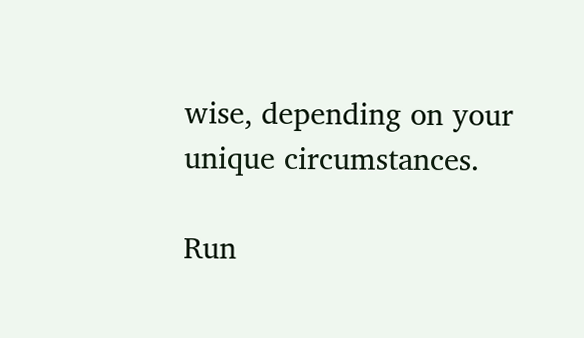wise, depending on your unique circumstances.

Run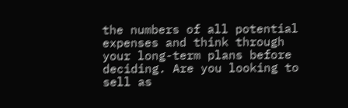the numbers of all potential expenses and think through your long-term plans before deciding. Are you looking to sell as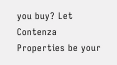you buy? Let Contenza Properties be your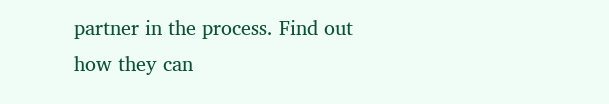partner in the process. Find out how they can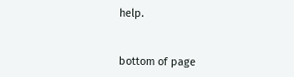help.


bottom of page